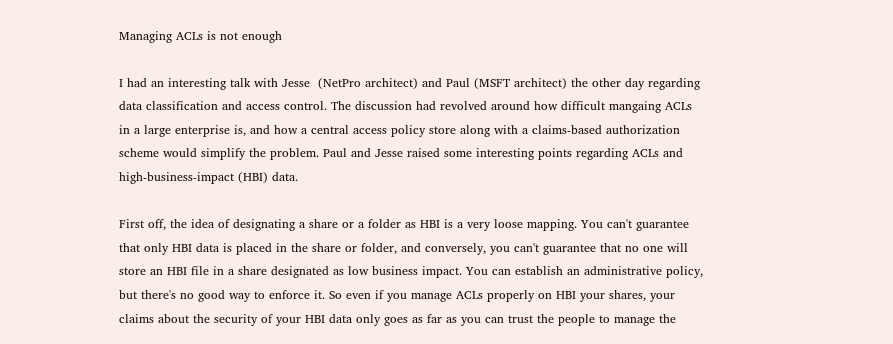Managing ACLs is not enough

I had an interesting talk with Jesse  (NetPro architect) and Paul (MSFT architect) the other day regarding data classification and access control. The discussion had revolved around how difficult mangaing ACLs in a large enterprise is, and how a central access policy store along with a claims-based authorization scheme would simplify the problem. Paul and Jesse raised some interesting points regarding ACLs and high-business-impact (HBI) data.

First off, the idea of designating a share or a folder as HBI is a very loose mapping. You can't guarantee that only HBI data is placed in the share or folder, and conversely, you can't guarantee that no one will store an HBI file in a share designated as low business impact. You can establish an administrative policy, but there's no good way to enforce it. So even if you manage ACLs properly on HBI your shares, your claims about the security of your HBI data only goes as far as you can trust the people to manage the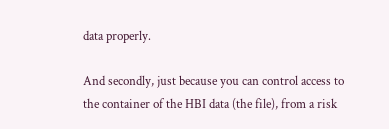data properly.

And secondly, just because you can control access to the container of the HBI data (the file), from a risk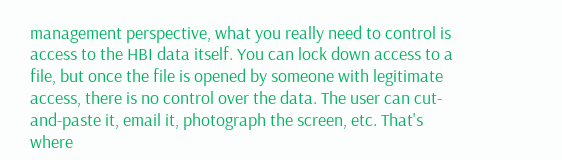management perspective, what you really need to control is access to the HBI data itself. You can lock down access to a file, but once the file is opened by someone with legitimate access, there is no control over the data. The user can cut-and-paste it, email it, photograph the screen, etc. That's where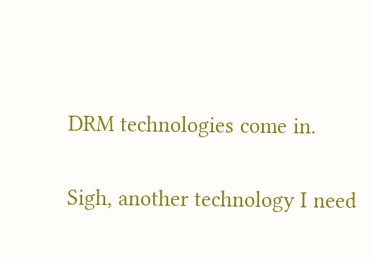DRM technologies come in.

Sigh, another technology I need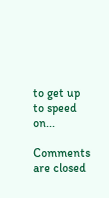to get up to speed on...

Comments are closed